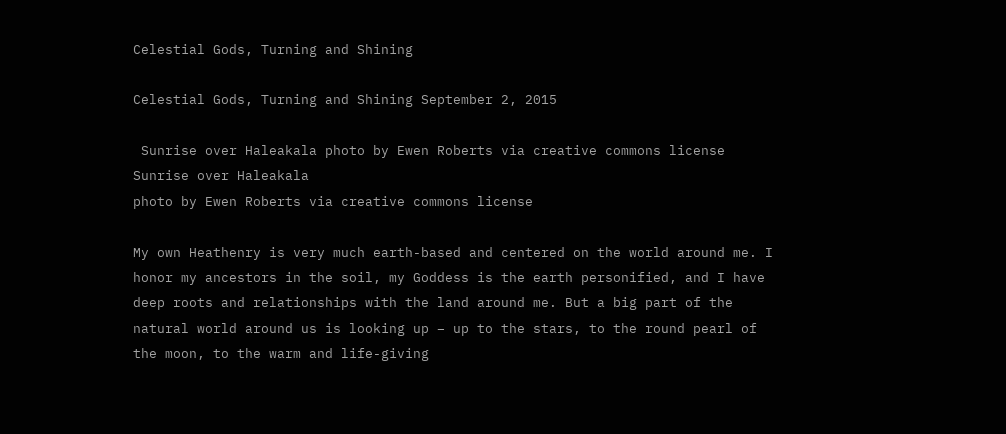Celestial Gods, Turning and Shining

Celestial Gods, Turning and Shining September 2, 2015

 Sunrise over Haleakala photo by Ewen Roberts via creative commons license
Sunrise over Haleakala
photo by Ewen Roberts via creative commons license

My own Heathenry is very much earth-based and centered on the world around me. I honor my ancestors in the soil, my Goddess is the earth personified, and I have deep roots and relationships with the land around me. But a big part of the natural world around us is looking up – up to the stars, to the round pearl of the moon, to the warm and life-giving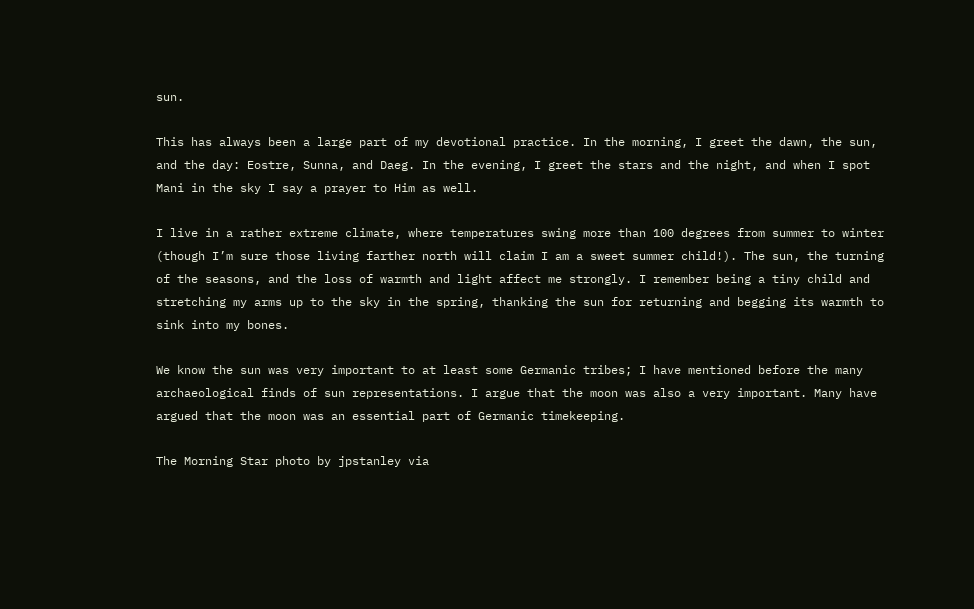sun.

This has always been a large part of my devotional practice. In the morning, I greet the dawn, the sun, and the day: Eostre, Sunna, and Daeg. In the evening, I greet the stars and the night, and when I spot Mani in the sky I say a prayer to Him as well.

I live in a rather extreme climate, where temperatures swing more than 100 degrees from summer to winter (though I’m sure those living farther north will claim I am a sweet summer child!). The sun, the turning of the seasons, and the loss of warmth and light affect me strongly. I remember being a tiny child and stretching my arms up to the sky in the spring, thanking the sun for returning and begging its warmth to sink into my bones.

We know the sun was very important to at least some Germanic tribes; I have mentioned before the many archaeological finds of sun representations. I argue that the moon was also a very important. Many have argued that the moon was an essential part of Germanic timekeeping.

The Morning Star photo by jpstanley via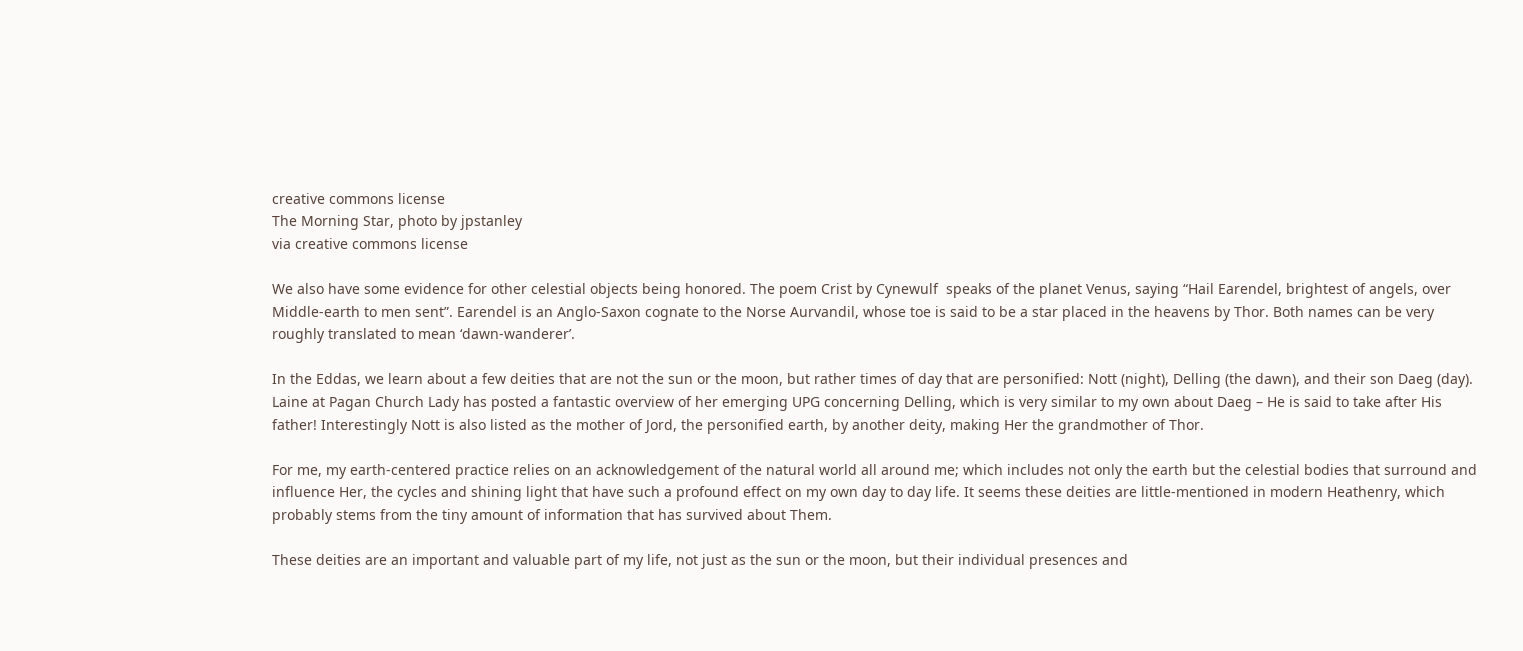creative commons license
The Morning Star, photo by jpstanley
via creative commons license

We also have some evidence for other celestial objects being honored. The poem Crist by Cynewulf  speaks of the planet Venus, saying “Hail Earendel, brightest of angels, over Middle-earth to men sent”. Earendel is an Anglo-Saxon cognate to the Norse Aurvandil, whose toe is said to be a star placed in the heavens by Thor. Both names can be very roughly translated to mean ‘dawn-wanderer’.

In the Eddas, we learn about a few deities that are not the sun or the moon, but rather times of day that are personified: Nott (night), Delling (the dawn), and their son Daeg (day). Laine at Pagan Church Lady has posted a fantastic overview of her emerging UPG concerning Delling, which is very similar to my own about Daeg – He is said to take after His father! Interestingly Nott is also listed as the mother of Jord, the personified earth, by another deity, making Her the grandmother of Thor.

For me, my earth-centered practice relies on an acknowledgement of the natural world all around me; which includes not only the earth but the celestial bodies that surround and influence Her, the cycles and shining light that have such a profound effect on my own day to day life. It seems these deities are little-mentioned in modern Heathenry, which probably stems from the tiny amount of information that has survived about Them.

These deities are an important and valuable part of my life, not just as the sun or the moon, but their individual presences and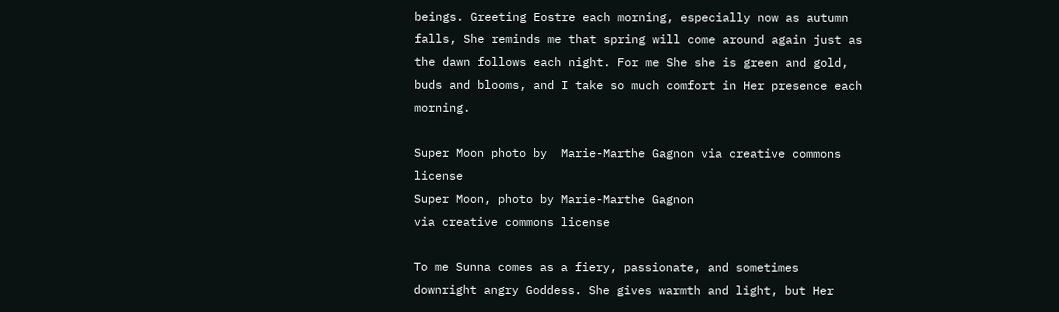beings. Greeting Eostre each morning, especially now as autumn falls, She reminds me that spring will come around again just as the dawn follows each night. For me She she is green and gold, buds and blooms, and I take so much comfort in Her presence each morning.

Super Moon photo by  Marie-Marthe Gagnon via creative commons license
Super Moon, photo by Marie-Marthe Gagnon
via creative commons license

To me Sunna comes as a fiery, passionate, and sometimes downright angry Goddess. She gives warmth and light, but Her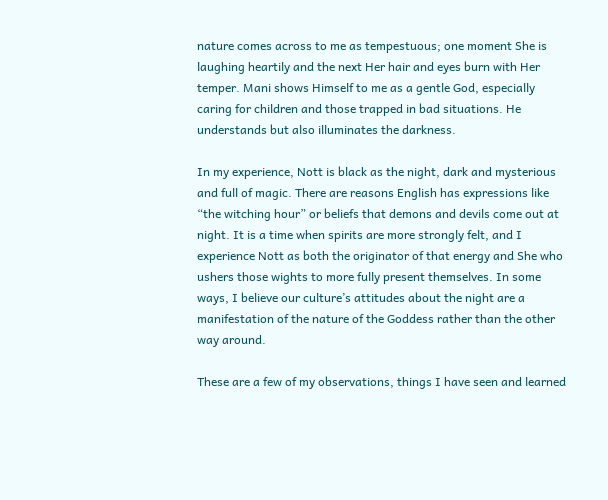nature comes across to me as tempestuous; one moment She is laughing heartily and the next Her hair and eyes burn with Her temper. Mani shows Himself to me as a gentle God, especially caring for children and those trapped in bad situations. He understands but also illuminates the darkness.

In my experience, Nott is black as the night, dark and mysterious and full of magic. There are reasons English has expressions like “the witching hour” or beliefs that demons and devils come out at night. It is a time when spirits are more strongly felt, and I experience Nott as both the originator of that energy and She who ushers those wights to more fully present themselves. In some ways, I believe our culture’s attitudes about the night are a manifestation of the nature of the Goddess rather than the other way around.

These are a few of my observations, things I have seen and learned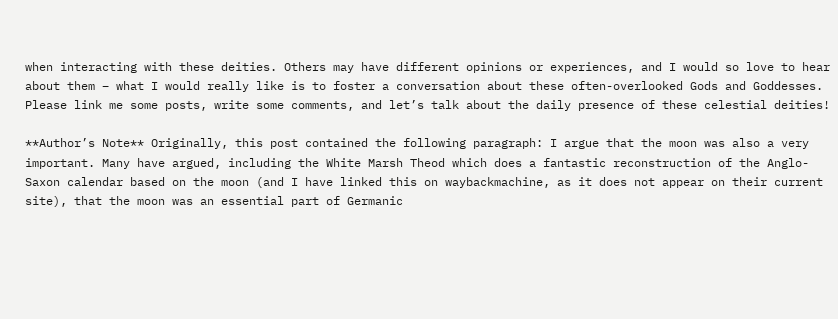when interacting with these deities. Others may have different opinions or experiences, and I would so love to hear about them – what I would really like is to foster a conversation about these often-overlooked Gods and Goddesses. Please link me some posts, write some comments, and let’s talk about the daily presence of these celestial deities!

**Author’s Note** Originally, this post contained the following paragraph: I argue that the moon was also a very important. Many have argued, including the White Marsh Theod which does a fantastic reconstruction of the Anglo-Saxon calendar based on the moon (and I have linked this on waybackmachine, as it does not appear on their current site), that the moon was an essential part of Germanic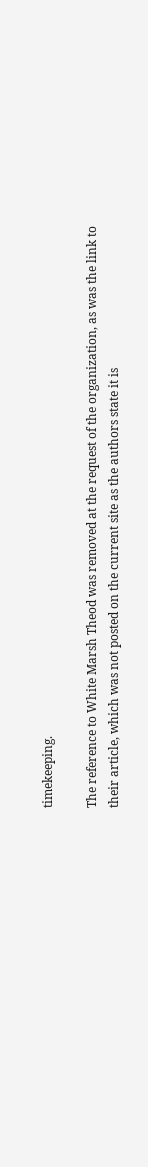timekeeping.

The reference to White Marsh Theod was removed at the request of the organization, as was the link to their article, which was not posted on the current site as the authors state it is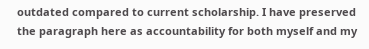outdated compared to current scholarship. I have preserved the paragraph here as accountability for both myself and my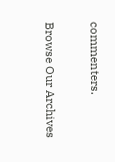commenters.

Browse Our Archives